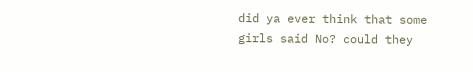did ya ever think that some girls said No? could they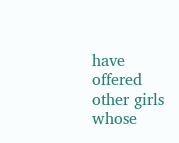have offered other girls whose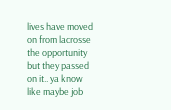lives have moved on from lacrosse the opportunity but they passed on it.. ya know like maybe job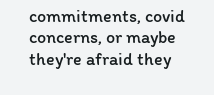commitments, covid concerns, or maybe they're afraid they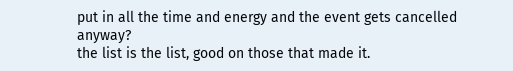put in all the time and energy and the event gets cancelled anyway?
the list is the list, good on those that made it.